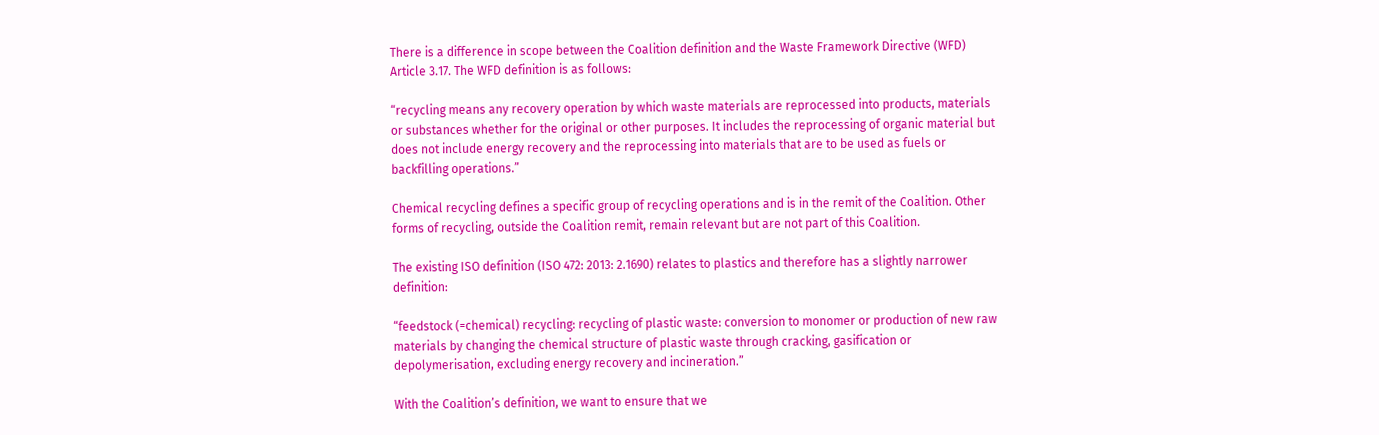There is a difference in scope between the Coalition definition and the Waste Framework Directive (WFD) Article 3.17. The WFD definition is as follows:

“recycling means any recovery operation by which waste materials are reprocessed into products, materials or substances whether for the original or other purposes. It includes the reprocessing of organic material but does not include energy recovery and the reprocessing into materials that are to be used as fuels or backfilling operations.”

Chemical recycling defines a specific group of recycling operations and is in the remit of the Coalition. Other forms of recycling, outside the Coalition remit, remain relevant but are not part of this Coalition.

The existing ISO definition (ISO 472: 2013: 2.1690) relates to plastics and therefore has a slightly narrower definition:

“feedstock (=chemical) recycling: recycling of plastic waste: conversion to monomer or production of new raw materials by changing the chemical structure of plastic waste through cracking, gasification or depolymerisation, excluding energy recovery and incineration.”

With the Coalition’s definition, we want to ensure that we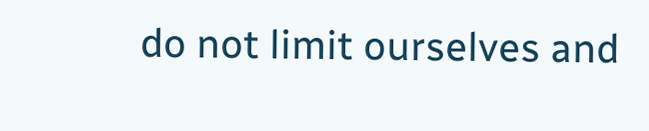do not limit ourselves and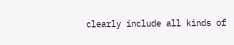clearly include all kinds of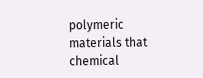polymeric materials that chemical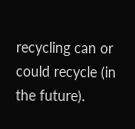recycling can or could recycle (in the future).